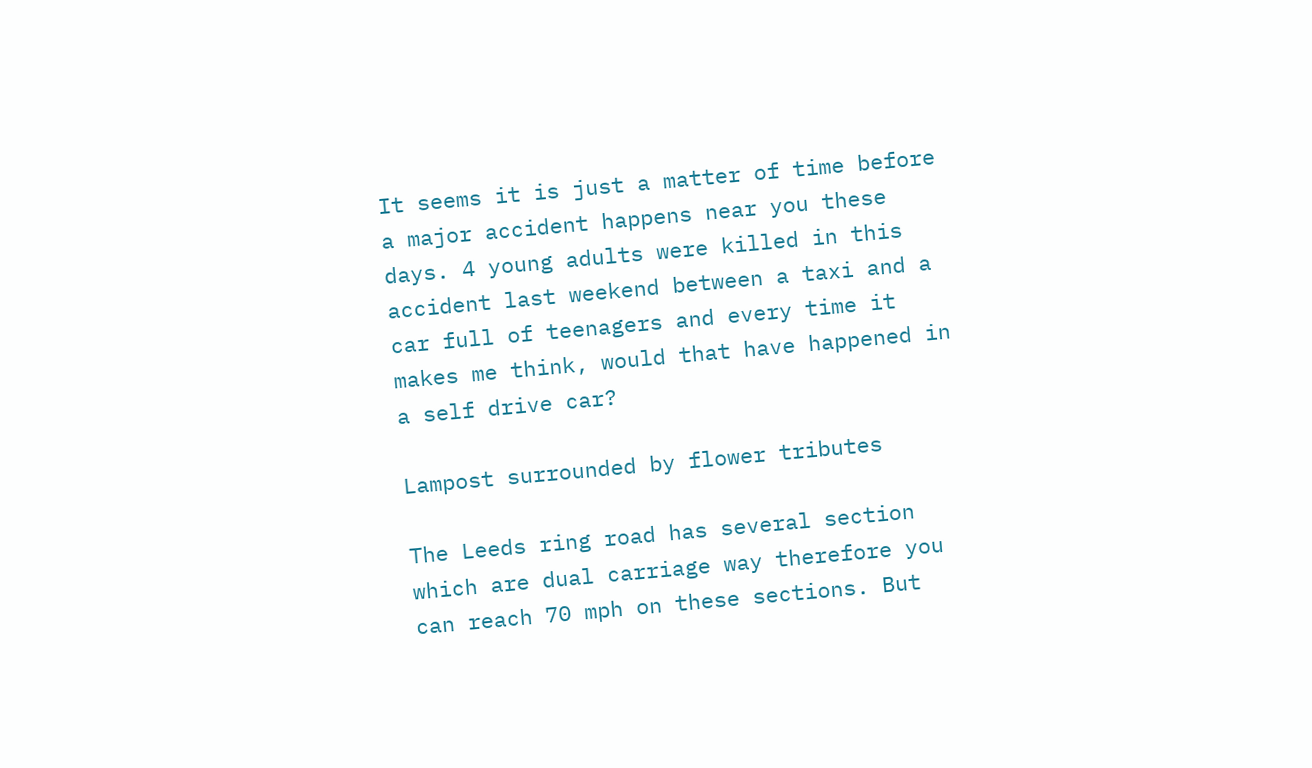It seems it is just a matter of time before a major accident happens near you these days. 4 young adults were killed in this accident last weekend between a taxi and a car full of teenagers and every time it makes me think, would that have happened in a self drive car?

Lampost surrounded by flower tributes

The Leeds ring road has several section which are dual carriage way therefore you can reach 70 mph on these sections. But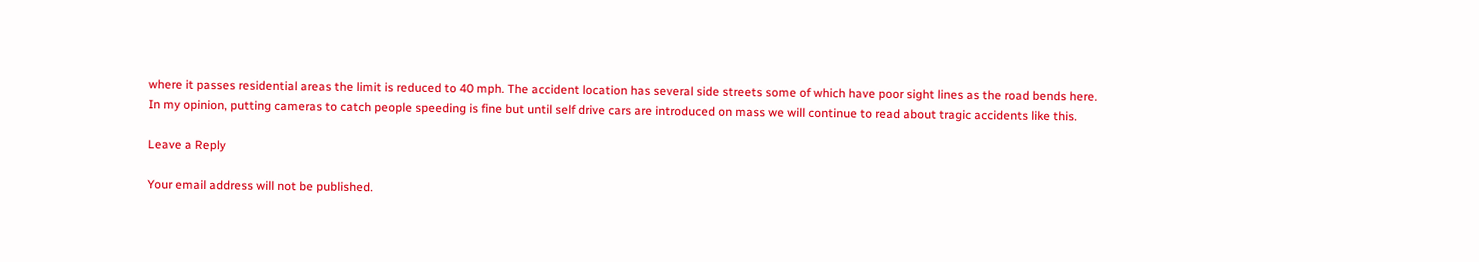where it passes residential areas the limit is reduced to 40 mph. The accident location has several side streets some of which have poor sight lines as the road bends here.
In my opinion, putting cameras to catch people speeding is fine but until self drive cars are introduced on mass we will continue to read about tragic accidents like this.

Leave a Reply

Your email address will not be published.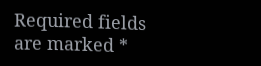Required fields are marked *